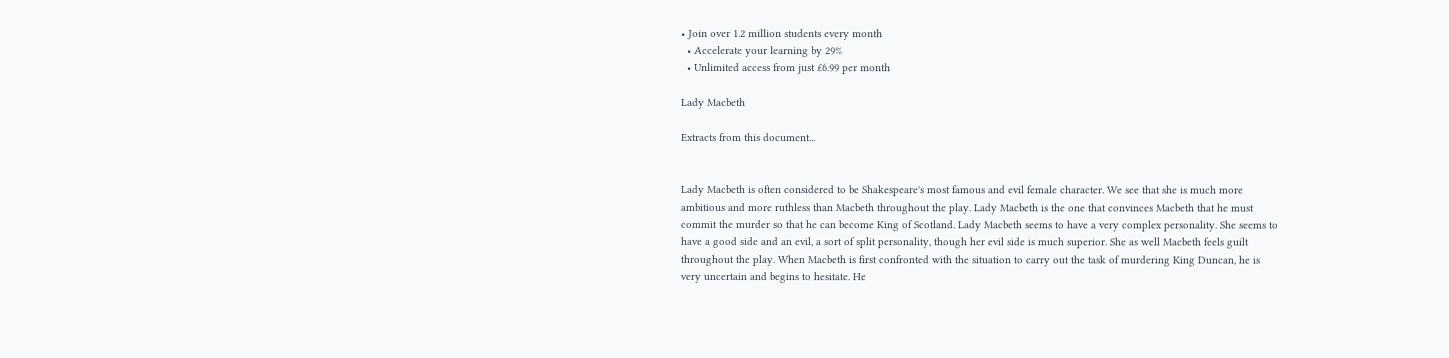• Join over 1.2 million students every month
  • Accelerate your learning by 29%
  • Unlimited access from just £6.99 per month

Lady Macbeth

Extracts from this document...


Lady Macbeth is often considered to be Shakespeare's most famous and evil female character. We see that she is much more ambitious and more ruthless than Macbeth throughout the play. Lady Macbeth is the one that convinces Macbeth that he must commit the murder so that he can become King of Scotland. Lady Macbeth seems to have a very complex personality. She seems to have a good side and an evil, a sort of split personality, though her evil side is much superior. She as well Macbeth feels guilt throughout the play. When Macbeth is first confronted with the situation to carry out the task of murdering King Duncan, he is very uncertain and begins to hesitate. He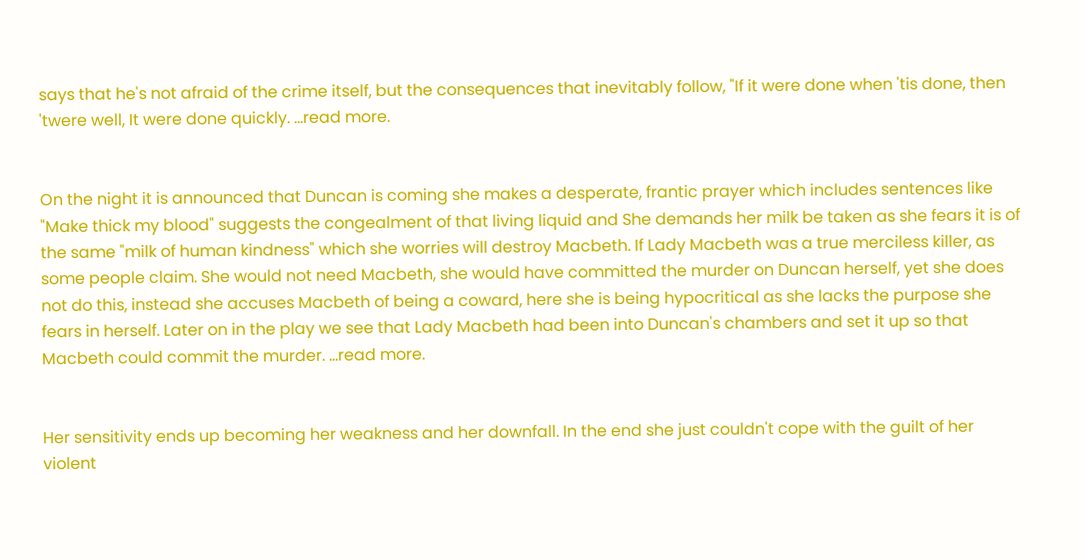says that he's not afraid of the crime itself, but the consequences that inevitably follow, "If it were done when 'tis done, then 'twere well, It were done quickly. ...read more.


On the night it is announced that Duncan is coming she makes a desperate, frantic prayer which includes sentences like "Make thick my blood" suggests the congealment of that living liquid and She demands her milk be taken as she fears it is of the same "milk of human kindness" which she worries will destroy Macbeth. If Lady Macbeth was a true merciless killer, as some people claim. She would not need Macbeth, she would have committed the murder on Duncan herself, yet she does not do this, instead she accuses Macbeth of being a coward, here she is being hypocritical as she lacks the purpose she fears in herself. Later on in the play we see that Lady Macbeth had been into Duncan's chambers and set it up so that Macbeth could commit the murder. ...read more.


Her sensitivity ends up becoming her weakness and her downfall. In the end she just couldn't cope with the guilt of her violent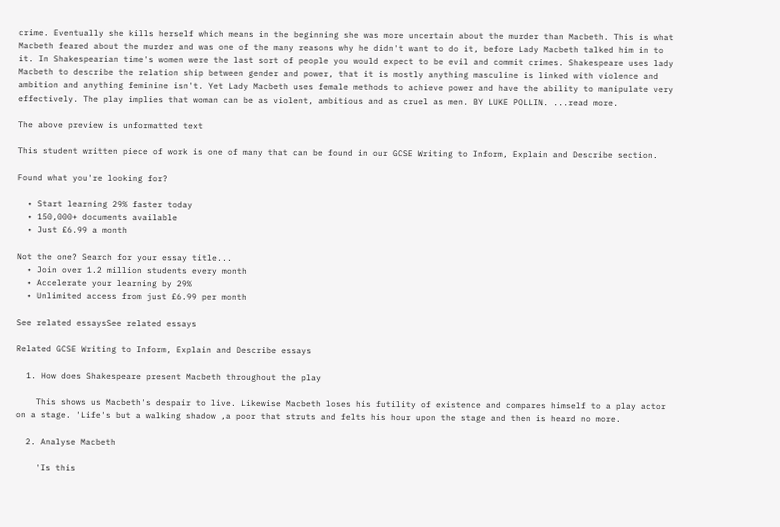crime. Eventually she kills herself which means in the beginning she was more uncertain about the murder than Macbeth. This is what Macbeth feared about the murder and was one of the many reasons why he didn't want to do it, before Lady Macbeth talked him in to it. In Shakespearian time's women were the last sort of people you would expect to be evil and commit crimes. Shakespeare uses lady Macbeth to describe the relation ship between gender and power, that it is mostly anything masculine is linked with violence and ambition and anything feminine isn't. Yet Lady Macbeth uses female methods to achieve power and have the ability to manipulate very effectively. The play implies that woman can be as violent, ambitious and as cruel as men. BY LUKE POLLIN. ...read more.

The above preview is unformatted text

This student written piece of work is one of many that can be found in our GCSE Writing to Inform, Explain and Describe section.

Found what you're looking for?

  • Start learning 29% faster today
  • 150,000+ documents available
  • Just £6.99 a month

Not the one? Search for your essay title...
  • Join over 1.2 million students every month
  • Accelerate your learning by 29%
  • Unlimited access from just £6.99 per month

See related essaysSee related essays

Related GCSE Writing to Inform, Explain and Describe essays

  1. How does Shakespeare present Macbeth throughout the play

    This shows us Macbeth's despair to live. Likewise Macbeth loses his futility of existence and compares himself to a play actor on a stage. 'Life's but a walking shadow ,a poor that struts and felts his hour upon the stage and then is heard no more.

  2. Analyse Macbeth

    'Is this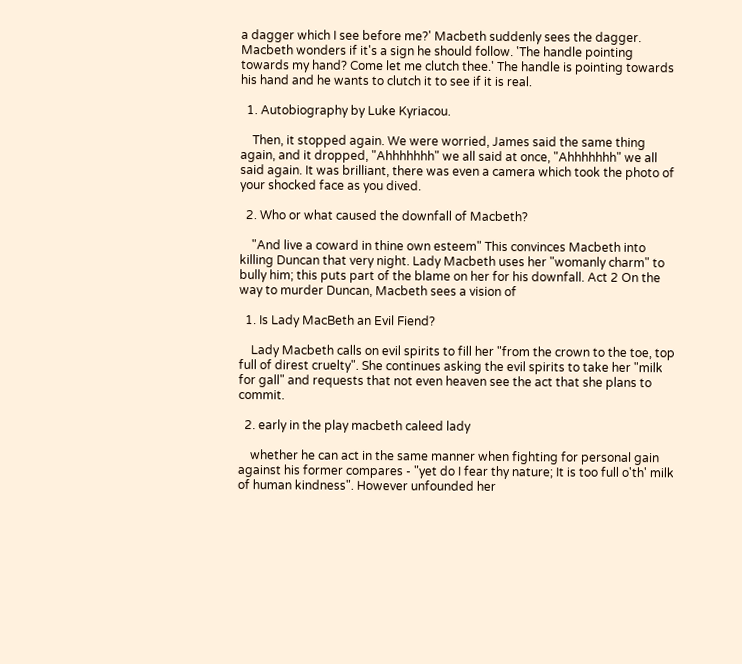a dagger which I see before me?' Macbeth suddenly sees the dagger. Macbeth wonders if it's a sign he should follow. 'The handle pointing towards my hand? Come let me clutch thee.' The handle is pointing towards his hand and he wants to clutch it to see if it is real.

  1. Autobiography by Luke Kyriacou.

    Then, it stopped again. We were worried, James said the same thing again, and it dropped, "Ahhhhhhh" we all said at once, "Ahhhhhhh" we all said again. It was brilliant, there was even a camera which took the photo of your shocked face as you dived.

  2. Who or what caused the downfall of Macbeth?

    "And live a coward in thine own esteem" This convinces Macbeth into killing Duncan that very night. Lady Macbeth uses her "womanly charm" to bully him; this puts part of the blame on her for his downfall. Act 2 On the way to murder Duncan, Macbeth sees a vision of

  1. Is Lady MacBeth an Evil Fiend?

    Lady Macbeth calls on evil spirits to fill her "from the crown to the toe, top full of direst cruelty". She continues asking the evil spirits to take her "milk for gall" and requests that not even heaven see the act that she plans to commit.

  2. early in the play macbeth caleed lady

    whether he can act in the same manner when fighting for personal gain against his former compares - "yet do I fear thy nature; It is too full o'th' milk of human kindness". However unfounded her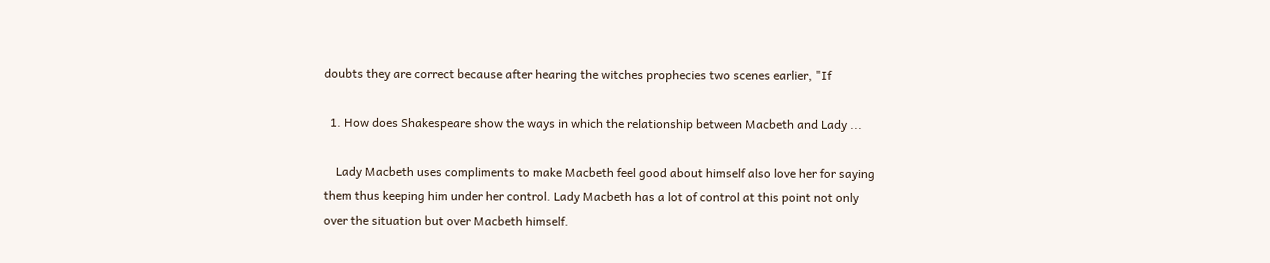doubts they are correct because after hearing the witches prophecies two scenes earlier, "If

  1. How does Shakespeare show the ways in which the relationship between Macbeth and Lady ...

    Lady Macbeth uses compliments to make Macbeth feel good about himself also love her for saying them thus keeping him under her control. Lady Macbeth has a lot of control at this point not only over the situation but over Macbeth himself.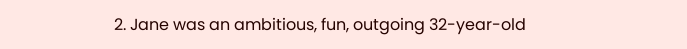2. Jane was an ambitious, fun, outgoing 32-year-old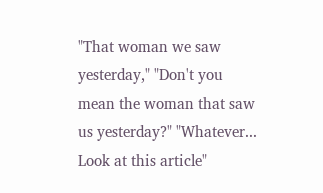"That woman we saw yesterday," "Don't you mean the woman that saw us yesterday?" "Whatever... Look at this article"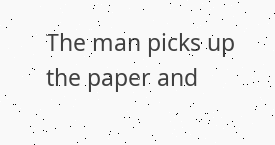The man picks up the paper and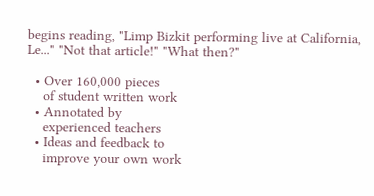begins reading, "Limp Bizkit performing live at California, Le..." "Not that article!" "What then?"

  • Over 160,000 pieces
    of student written work
  • Annotated by
    experienced teachers
  • Ideas and feedback to
    improve your own work